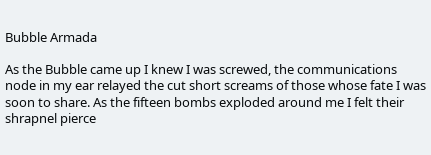Bubble Armada

As the Bubble came up I knew I was screwed, the communications node in my ear relayed the cut short screams of those whose fate I was soon to share. As the fifteen bombs exploded around me I felt their shrapnel pierce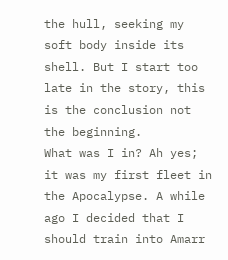the hull, seeking my soft body inside its shell. But I start too late in the story, this is the conclusion not the beginning.
What was I in? Ah yes; it was my first fleet in the Apocalypse. A while ago I decided that I should train into Amarr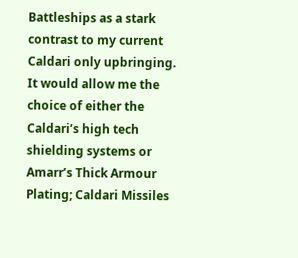Battleships as a stark contrast to my current Caldari only upbringing. It would allow me the choice of either the Caldari’s high tech shielding systems or Amarr’s Thick Armour Plating; Caldari Missiles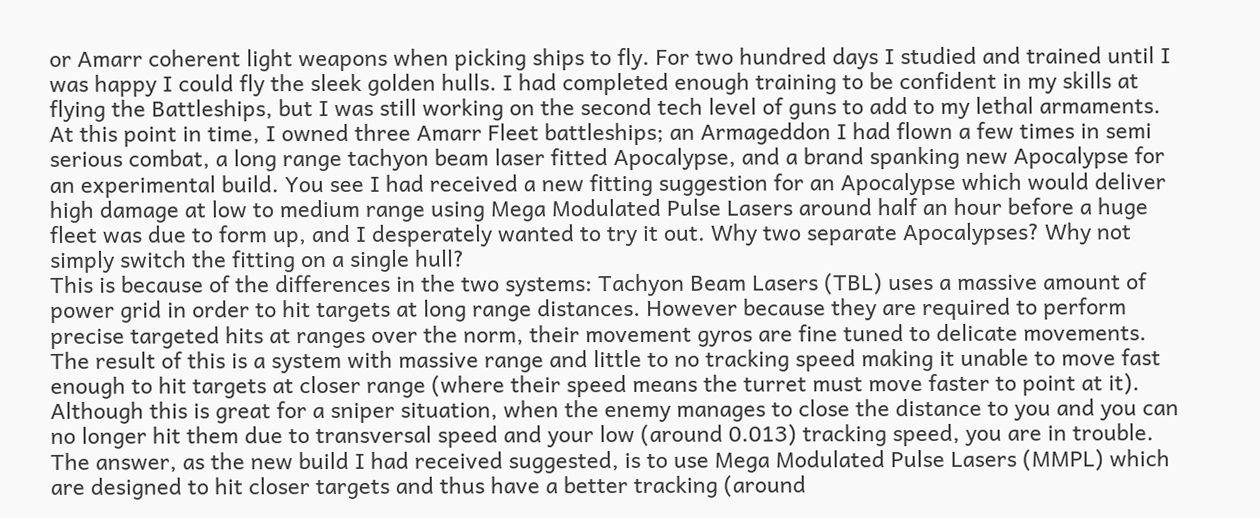or Amarr coherent light weapons when picking ships to fly. For two hundred days I studied and trained until I was happy I could fly the sleek golden hulls. I had completed enough training to be confident in my skills at flying the Battleships, but I was still working on the second tech level of guns to add to my lethal armaments. At this point in time, I owned three Amarr Fleet battleships; an Armageddon I had flown a few times in semi serious combat, a long range tachyon beam laser fitted Apocalypse, and a brand spanking new Apocalypse for an experimental build. You see I had received a new fitting suggestion for an Apocalypse which would deliver high damage at low to medium range using Mega Modulated Pulse Lasers around half an hour before a huge fleet was due to form up, and I desperately wanted to try it out. Why two separate Apocalypses? Why not simply switch the fitting on a single hull?
This is because of the differences in the two systems: Tachyon Beam Lasers (TBL) uses a massive amount of power grid in order to hit targets at long range distances. However because they are required to perform precise targeted hits at ranges over the norm, their movement gyros are fine tuned to delicate movements. The result of this is a system with massive range and little to no tracking speed making it unable to move fast enough to hit targets at closer range (where their speed means the turret must move faster to point at it). Although this is great for a sniper situation, when the enemy manages to close the distance to you and you can no longer hit them due to transversal speed and your low (around 0.013) tracking speed, you are in trouble. The answer, as the new build I had received suggested, is to use Mega Modulated Pulse Lasers (MMPL) which are designed to hit closer targets and thus have a better tracking (around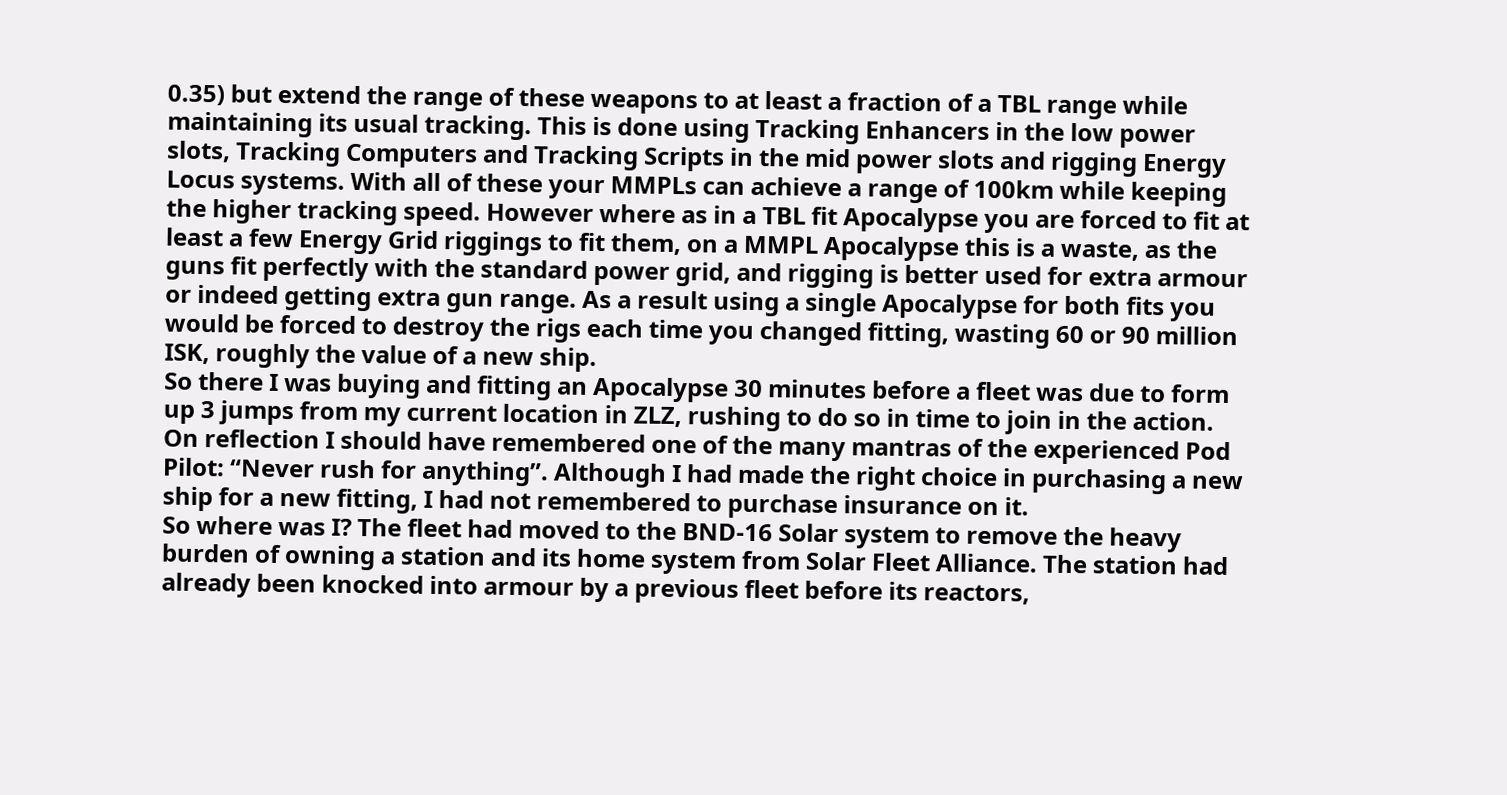0.35) but extend the range of these weapons to at least a fraction of a TBL range while maintaining its usual tracking. This is done using Tracking Enhancers in the low power slots, Tracking Computers and Tracking Scripts in the mid power slots and rigging Energy Locus systems. With all of these your MMPLs can achieve a range of 100km while keeping the higher tracking speed. However where as in a TBL fit Apocalypse you are forced to fit at least a few Energy Grid riggings to fit them, on a MMPL Apocalypse this is a waste, as the guns fit perfectly with the standard power grid, and rigging is better used for extra armour or indeed getting extra gun range. As a result using a single Apocalypse for both fits you would be forced to destroy the rigs each time you changed fitting, wasting 60 or 90 million ISK, roughly the value of a new ship.
So there I was buying and fitting an Apocalypse 30 minutes before a fleet was due to form up 3 jumps from my current location in ZLZ, rushing to do so in time to join in the action. On reflection I should have remembered one of the many mantras of the experienced Pod Pilot: “Never rush for anything”. Although I had made the right choice in purchasing a new ship for a new fitting, I had not remembered to purchase insurance on it.
So where was I? The fleet had moved to the BND-16 Solar system to remove the heavy burden of owning a station and its home system from Solar Fleet Alliance. The station had already been knocked into armour by a previous fleet before its reactors,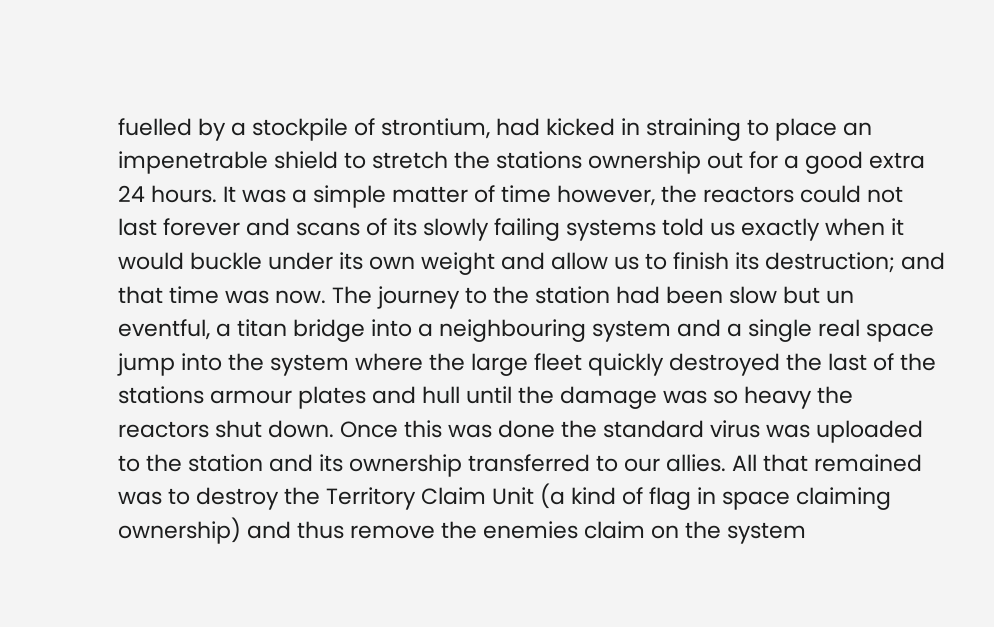fuelled by a stockpile of strontium, had kicked in straining to place an impenetrable shield to stretch the stations ownership out for a good extra 24 hours. It was a simple matter of time however, the reactors could not last forever and scans of its slowly failing systems told us exactly when it would buckle under its own weight and allow us to finish its destruction; and that time was now. The journey to the station had been slow but un eventful, a titan bridge into a neighbouring system and a single real space jump into the system where the large fleet quickly destroyed the last of the stations armour plates and hull until the damage was so heavy the reactors shut down. Once this was done the standard virus was uploaded to the station and its ownership transferred to our allies. All that remained was to destroy the Territory Claim Unit (a kind of flag in space claiming ownership) and thus remove the enemies claim on the system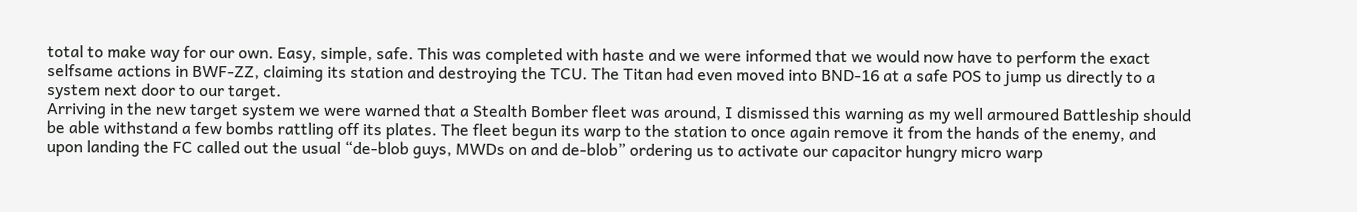total to make way for our own. Easy, simple, safe. This was completed with haste and we were informed that we would now have to perform the exact selfsame actions in BWF-ZZ, claiming its station and destroying the TCU. The Titan had even moved into BND-16 at a safe POS to jump us directly to a system next door to our target.
Arriving in the new target system we were warned that a Stealth Bomber fleet was around, I dismissed this warning as my well armoured Battleship should be able withstand a few bombs rattling off its plates. The fleet begun its warp to the station to once again remove it from the hands of the enemy, and upon landing the FC called out the usual “de-blob guys, MWDs on and de-blob” ordering us to activate our capacitor hungry micro warp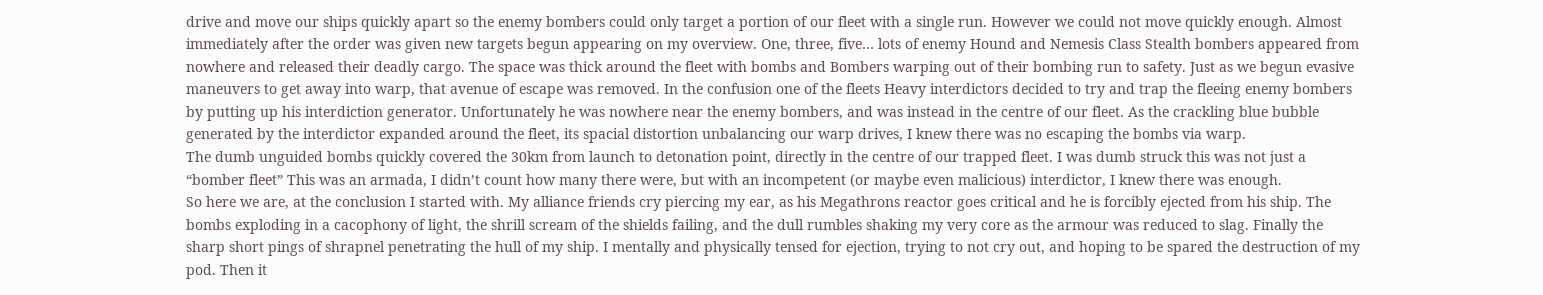drive and move our ships quickly apart so the enemy bombers could only target a portion of our fleet with a single run. However we could not move quickly enough. Almost immediately after the order was given new targets begun appearing on my overview. One, three, five… lots of enemy Hound and Nemesis Class Stealth bombers appeared from nowhere and released their deadly cargo. The space was thick around the fleet with bombs and Bombers warping out of their bombing run to safety. Just as we begun evasive maneuvers to get away into warp, that avenue of escape was removed. In the confusion one of the fleets Heavy interdictors decided to try and trap the fleeing enemy bombers by putting up his interdiction generator. Unfortunately he was nowhere near the enemy bombers, and was instead in the centre of our fleet. As the crackling blue bubble generated by the interdictor expanded around the fleet, its spacial distortion unbalancing our warp drives, I knew there was no escaping the bombs via warp.
The dumb unguided bombs quickly covered the 30km from launch to detonation point, directly in the centre of our trapped fleet. I was dumb struck this was not just a “bomber fleet” This was an armada, I didn’t count how many there were, but with an incompetent (or maybe even malicious) interdictor, I knew there was enough.
So here we are, at the conclusion I started with. My alliance friends cry piercing my ear, as his Megathrons reactor goes critical and he is forcibly ejected from his ship. The bombs exploding in a cacophony of light, the shrill scream of the shields failing, and the dull rumbles shaking my very core as the armour was reduced to slag. Finally the sharp short pings of shrapnel penetrating the hull of my ship. I mentally and physically tensed for ejection, trying to not cry out, and hoping to be spared the destruction of my pod. Then it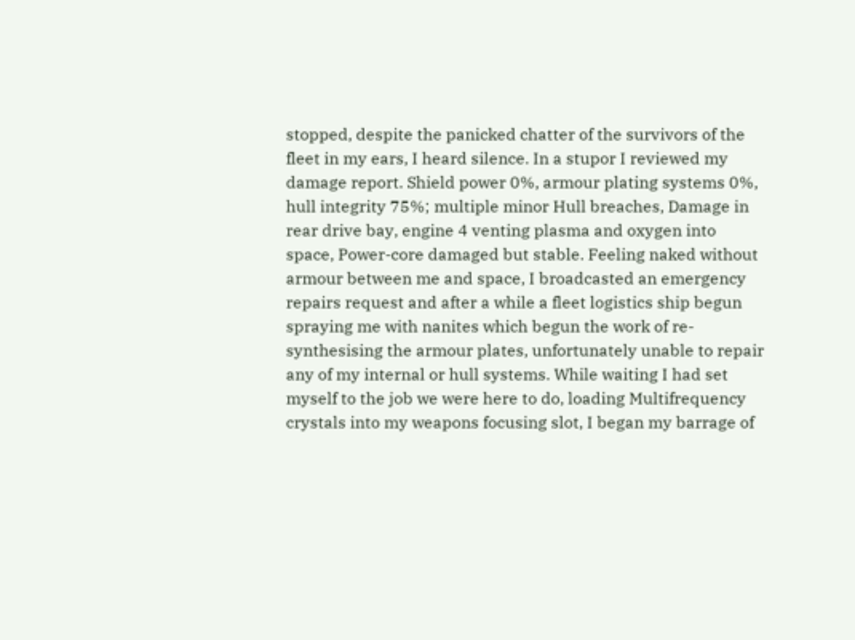stopped, despite the panicked chatter of the survivors of the fleet in my ears, I heard silence. In a stupor I reviewed my damage report. Shield power 0%, armour plating systems 0%, hull integrity 75%; multiple minor Hull breaches, Damage in rear drive bay, engine 4 venting plasma and oxygen into space, Power-core damaged but stable. Feeling naked without armour between me and space, I broadcasted an emergency repairs request and after a while a fleet logistics ship begun spraying me with nanites which begun the work of re-synthesising the armour plates, unfortunately unable to repair any of my internal or hull systems. While waiting I had set myself to the job we were here to do, loading Multifrequency crystals into my weapons focusing slot, I began my barrage of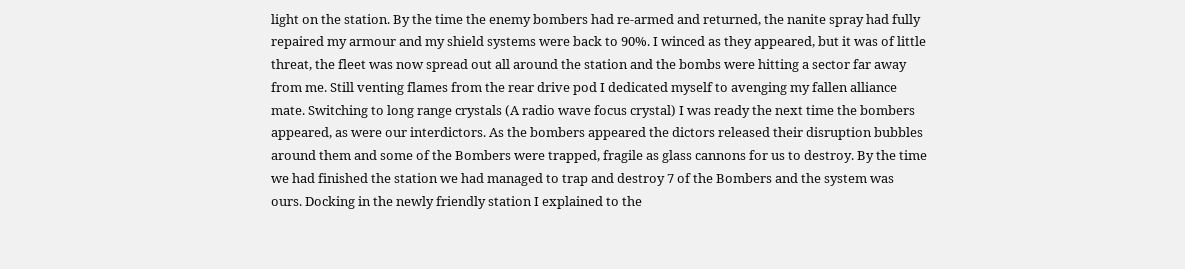light on the station. By the time the enemy bombers had re-armed and returned, the nanite spray had fully repaired my armour and my shield systems were back to 90%. I winced as they appeared, but it was of little threat, the fleet was now spread out all around the station and the bombs were hitting a sector far away from me. Still venting flames from the rear drive pod I dedicated myself to avenging my fallen alliance mate. Switching to long range crystals (A radio wave focus crystal) I was ready the next time the bombers appeared, as were our interdictors. As the bombers appeared the dictors released their disruption bubbles around them and some of the Bombers were trapped, fragile as glass cannons for us to destroy. By the time we had finished the station we had managed to trap and destroy 7 of the Bombers and the system was ours. Docking in the newly friendly station I explained to the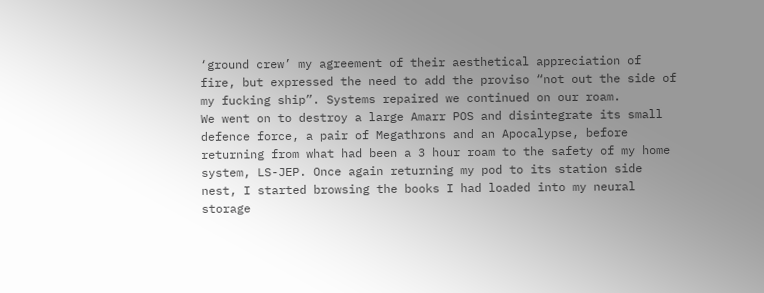‘ground crew’ my agreement of their aesthetical appreciation of fire, but expressed the need to add the proviso “not out the side of my fucking ship”. Systems repaired we continued on our roam.
We went on to destroy a large Amarr POS and disintegrate its small defence force, a pair of Megathrons and an Apocalypse, before returning from what had been a 3 hour roam to the safety of my home system, LS-JEP. Once again returning my pod to its station side nest, I started browsing the books I had loaded into my neural storage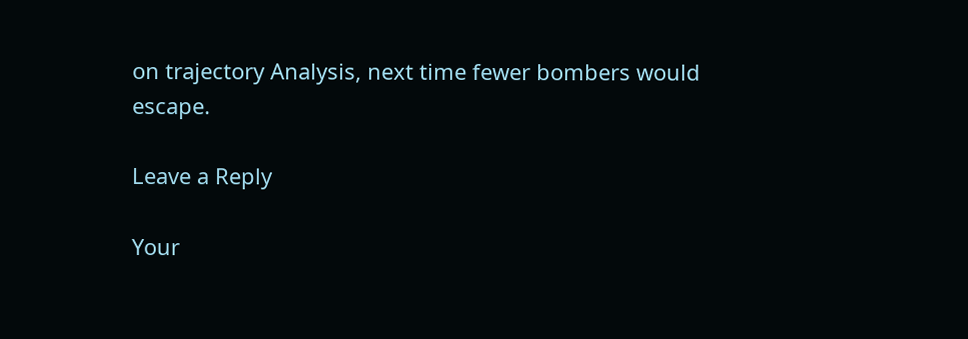on trajectory Analysis, next time fewer bombers would escape.

Leave a Reply

Your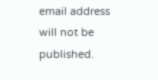email address will not be published.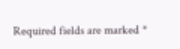Required fields are marked *